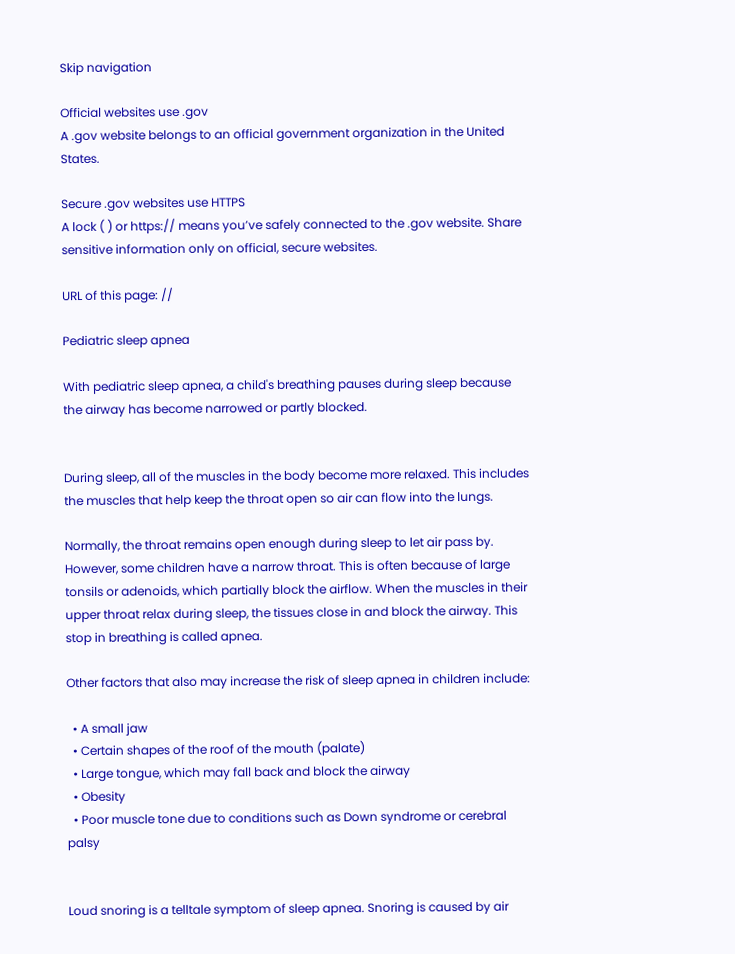Skip navigation

Official websites use .gov
A .gov website belongs to an official government organization in the United States.

Secure .gov websites use HTTPS
A lock ( ) or https:// means you’ve safely connected to the .gov website. Share sensitive information only on official, secure websites.

URL of this page: //

Pediatric sleep apnea

With pediatric sleep apnea, a child's breathing pauses during sleep because the airway has become narrowed or partly blocked.


During sleep, all of the muscles in the body become more relaxed. This includes the muscles that help keep the throat open so air can flow into the lungs.

Normally, the throat remains open enough during sleep to let air pass by. However, some children have a narrow throat. This is often because of large tonsils or adenoids, which partially block the airflow. When the muscles in their upper throat relax during sleep, the tissues close in and block the airway. This stop in breathing is called apnea.

Other factors that also may increase the risk of sleep apnea in children include:

  • A small jaw
  • Certain shapes of the roof of the mouth (palate)
  • Large tongue, which may fall back and block the airway
  • Obesity
  • Poor muscle tone due to conditions such as Down syndrome or cerebral palsy


Loud snoring is a telltale symptom of sleep apnea. Snoring is caused by air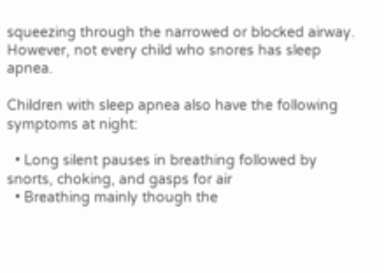squeezing through the narrowed or blocked airway. However, not every child who snores has sleep apnea.

Children with sleep apnea also have the following symptoms at night:

  • Long silent pauses in breathing followed by snorts, choking, and gasps for air
  • Breathing mainly though the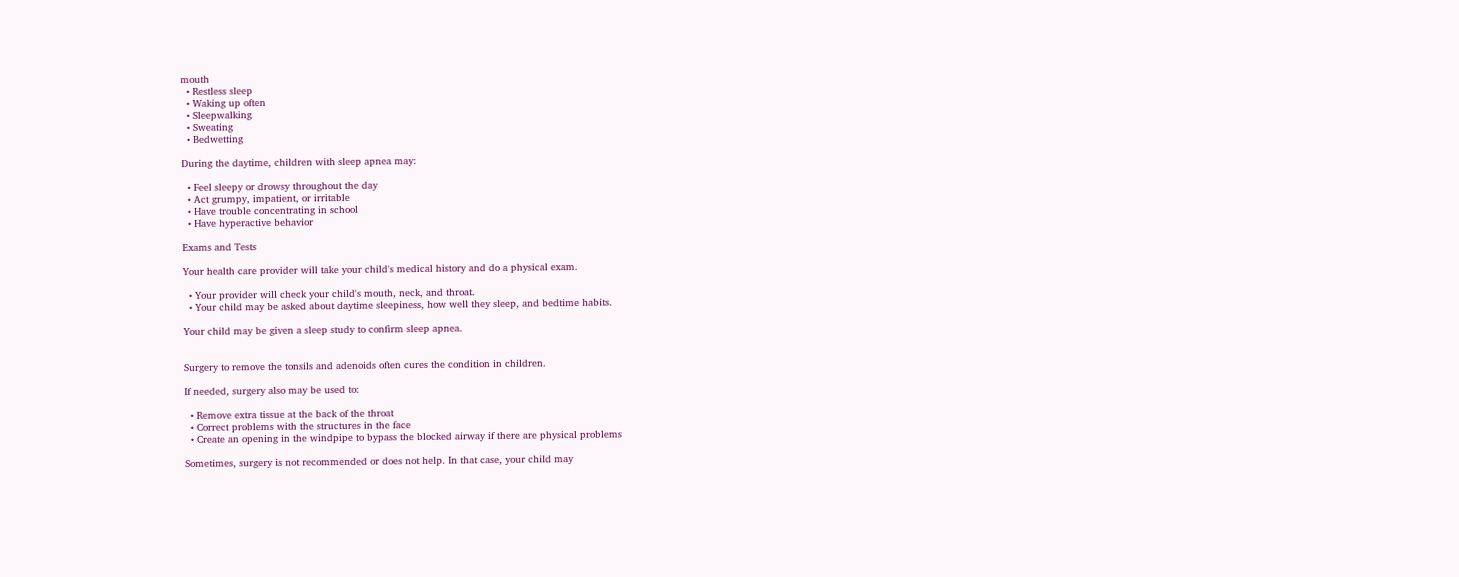mouth
  • Restless sleep
  • Waking up often
  • Sleepwalking
  • Sweating
  • Bedwetting

During the daytime, children with sleep apnea may:

  • Feel sleepy or drowsy throughout the day
  • Act grumpy, impatient, or irritable
  • Have trouble concentrating in school
  • Have hyperactive behavior

Exams and Tests

Your health care provider will take your child's medical history and do a physical exam.

  • Your provider will check your child's mouth, neck, and throat.
  • Your child may be asked about daytime sleepiness, how well they sleep, and bedtime habits.

Your child may be given a sleep study to confirm sleep apnea.


Surgery to remove the tonsils and adenoids often cures the condition in children.

If needed, surgery also may be used to:

  • Remove extra tissue at the back of the throat
  • Correct problems with the structures in the face
  • Create an opening in the windpipe to bypass the blocked airway if there are physical problems

Sometimes, surgery is not recommended or does not help. In that case, your child may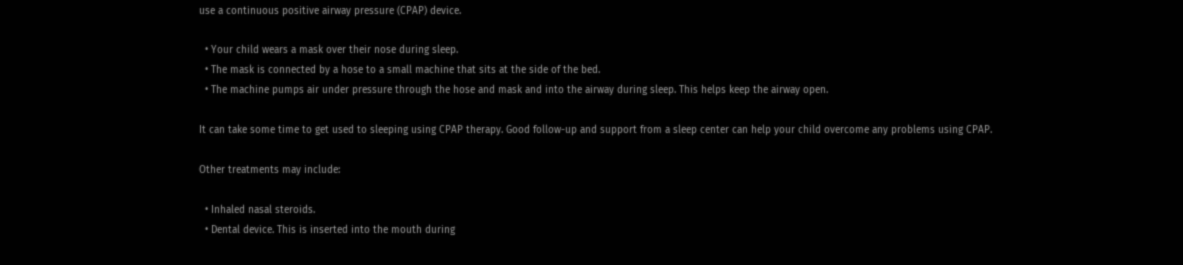use a continuous positive airway pressure (CPAP) device.

  • Your child wears a mask over their nose during sleep.
  • The mask is connected by a hose to a small machine that sits at the side of the bed.
  • The machine pumps air under pressure through the hose and mask and into the airway during sleep. This helps keep the airway open.

It can take some time to get used to sleeping using CPAP therapy. Good follow-up and support from a sleep center can help your child overcome any problems using CPAP.

Other treatments may include:

  • Inhaled nasal steroids.
  • Dental device. This is inserted into the mouth during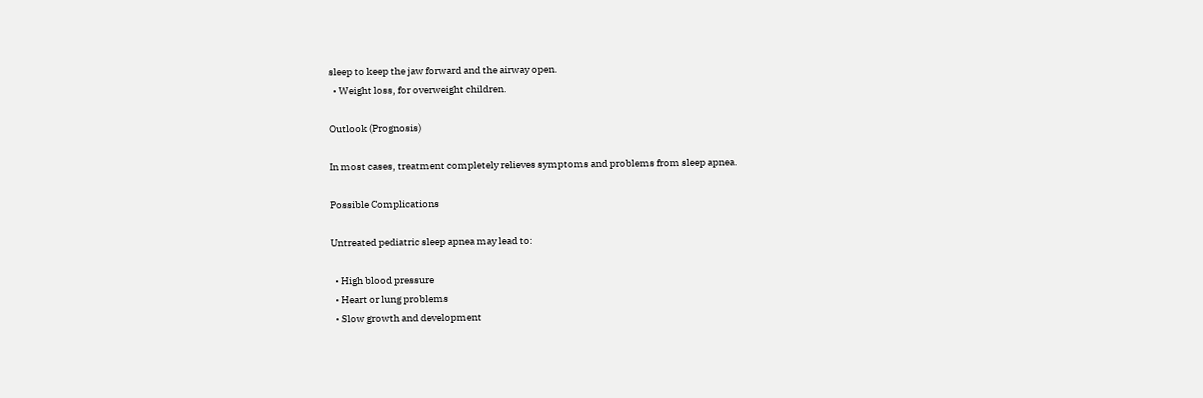sleep to keep the jaw forward and the airway open.
  • Weight loss, for overweight children.

Outlook (Prognosis)

In most cases, treatment completely relieves symptoms and problems from sleep apnea.

Possible Complications

Untreated pediatric sleep apnea may lead to:

  • High blood pressure
  • Heart or lung problems
  • Slow growth and development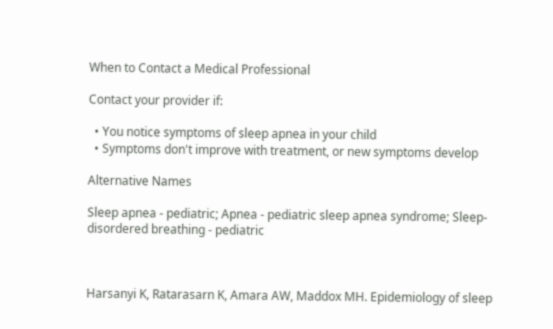When to Contact a Medical Professional

Contact your provider if:

  • You notice symptoms of sleep apnea in your child
  • Symptoms don't improve with treatment, or new symptoms develop

Alternative Names

Sleep apnea - pediatric; Apnea - pediatric sleep apnea syndrome; Sleep-disordered breathing - pediatric



Harsanyi K, Ratarasarn K, Amara AW, Maddox MH. Epidemiology of sleep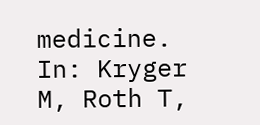medicine. In: Kryger M, Roth T,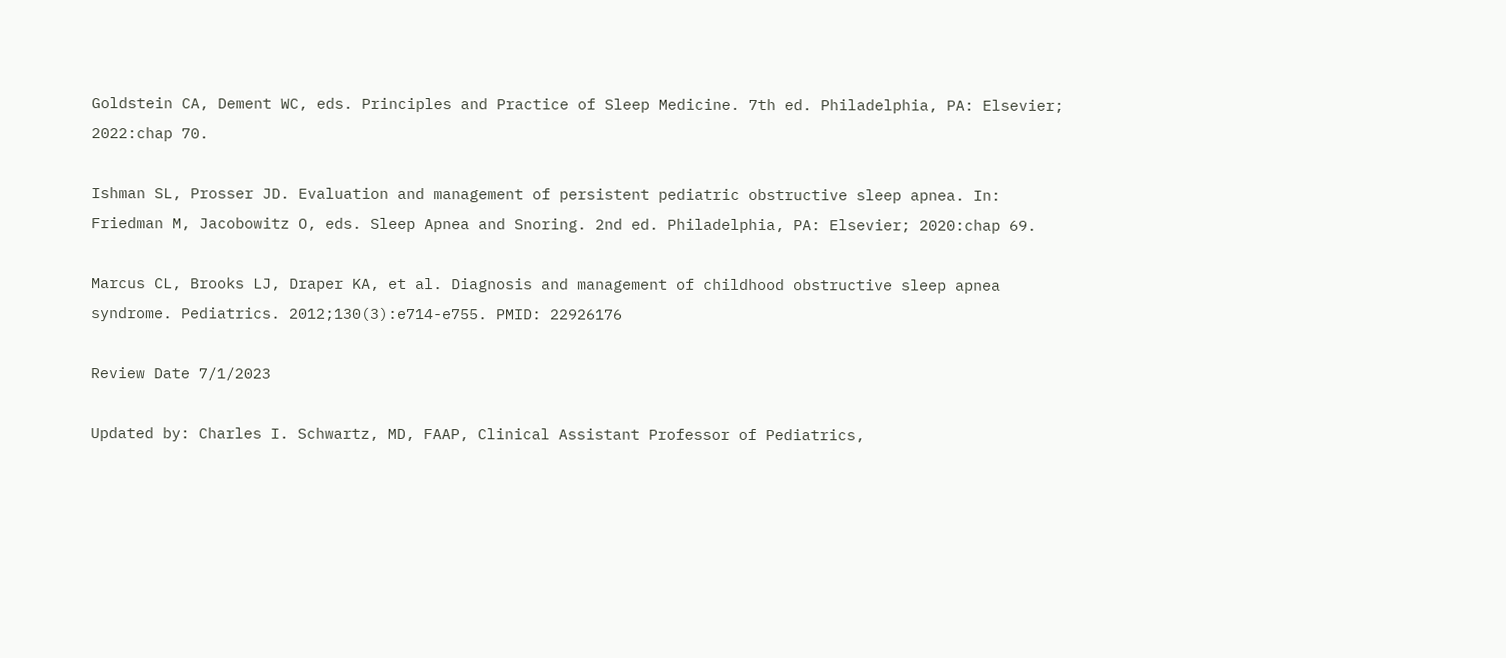Goldstein CA, Dement WC, eds. Principles and Practice of Sleep Medicine. 7th ed. Philadelphia, PA: Elsevier; 2022:chap 70.

Ishman SL, Prosser JD. Evaluation and management of persistent pediatric obstructive sleep apnea. In: Friedman M, Jacobowitz O, eds. Sleep Apnea and Snoring. 2nd ed. Philadelphia, PA: Elsevier; 2020:chap 69.

Marcus CL, Brooks LJ, Draper KA, et al. Diagnosis and management of childhood obstructive sleep apnea syndrome. Pediatrics. 2012;130(3):e714-e755. PMID: 22926176

Review Date 7/1/2023

Updated by: Charles I. Schwartz, MD, FAAP, Clinical Assistant Professor of Pediatrics,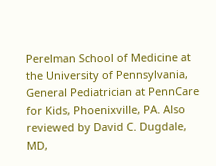Perelman School of Medicine at the University of Pennsylvania, General Pediatrician at PennCare for Kids, Phoenixville, PA. Also reviewed by David C. Dugdale, MD,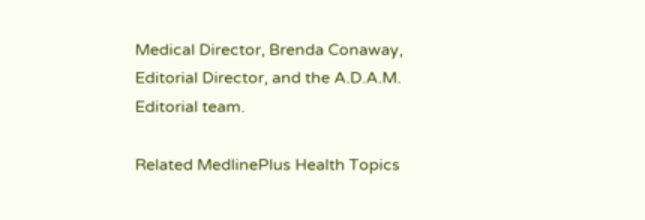Medical Director, Brenda Conaway, Editorial Director, and the A.D.A.M. Editorial team.

Related MedlinePlus Health Topics